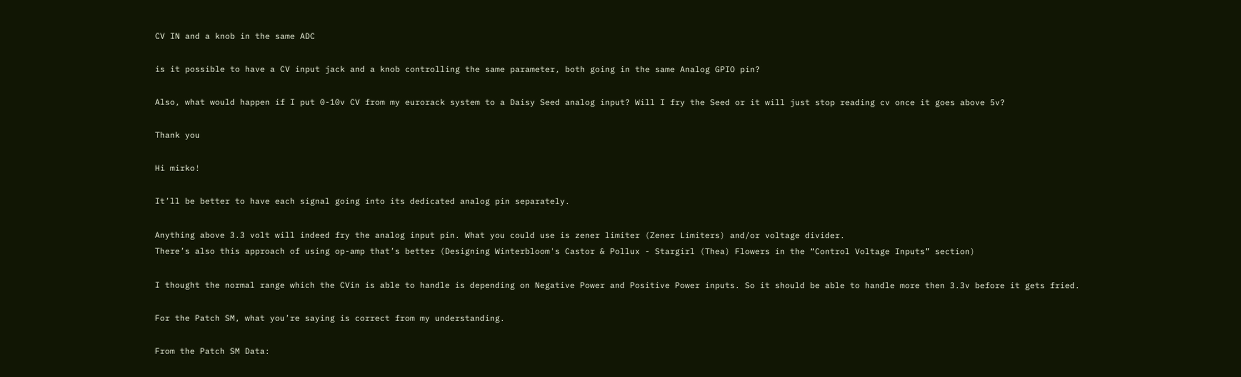CV IN and a knob in the same ADC

is it possible to have a CV input jack and a knob controlling the same parameter, both going in the same Analog GPIO pin?

Also, what would happen if I put 0-10v CV from my eurorack system to a Daisy Seed analog input? Will I fry the Seed or it will just stop reading cv once it goes above 5v?

Thank you

Hi mirko!

It’ll be better to have each signal going into its dedicated analog pin separately.

Anything above 3.3 volt will indeed fry the analog input pin. What you could use is zener limiter (Zener Limiters) and/or voltage divider.
There’s also this approach of using op-amp that’s better (Designing Winterbloom's Castor & Pollux - Stargirl (Thea) Flowers in the “Control Voltage Inputs” section)

I thought the normal range which the CVin is able to handle is depending on Negative Power and Positive Power inputs. So it should be able to handle more then 3.3v before it gets fried.

For the Patch SM, what you’re saying is correct from my understanding.

From the Patch SM Data: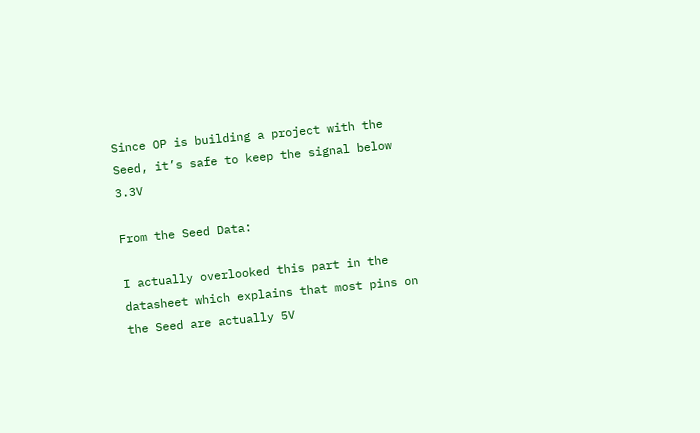Since OP is building a project with the Seed, it’s safe to keep the signal below 3.3V

From the Seed Data:

I actually overlooked this part in the datasheet which explains that most pins on the Seed are actually 5V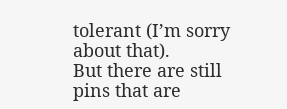tolerant (I’m sorry about that).
But there are still pins that are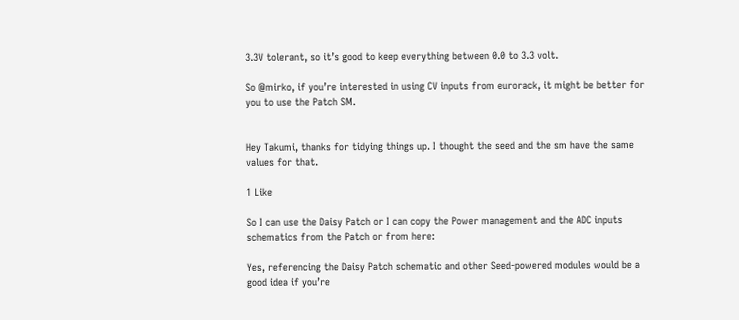3.3V tolerant, so it’s good to keep everything between 0.0 to 3.3 volt.

So @mirko, if you’re interested in using CV inputs from eurorack, it might be better for you to use the Patch SM.


Hey Takumi, thanks for tidying things up. I thought the seed and the sm have the same values for that.

1 Like

So I can use the Daisy Patch or I can copy the Power management and the ADC inputs schematics from the Patch or from here:

Yes, referencing the Daisy Patch schematic and other Seed-powered modules would be a good idea if you’re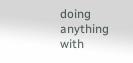doing anything with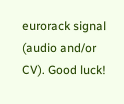eurorack signal (audio and/or CV). Good luck!